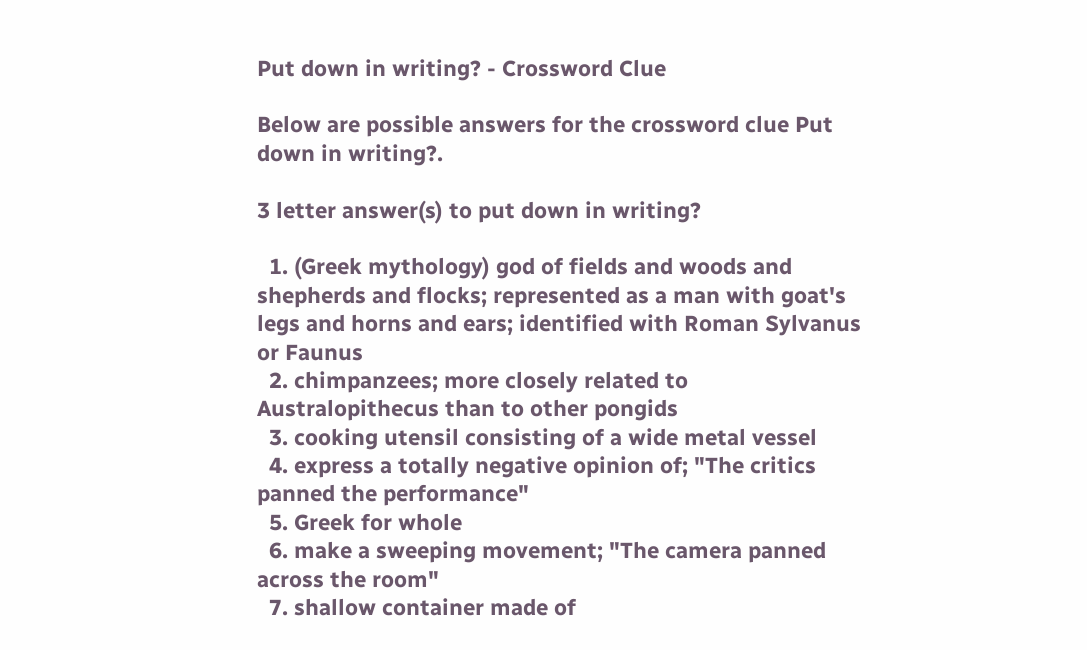Put down in writing? - Crossword Clue

Below are possible answers for the crossword clue Put down in writing?.

3 letter answer(s) to put down in writing?

  1. (Greek mythology) god of fields and woods and shepherds and flocks; represented as a man with goat's legs and horns and ears; identified with Roman Sylvanus or Faunus
  2. chimpanzees; more closely related to Australopithecus than to other pongids
  3. cooking utensil consisting of a wide metal vessel
  4. express a totally negative opinion of; "The critics panned the performance"
  5. Greek for whole
  6. make a sweeping movement; "The camera panned across the room"
  7. shallow container made of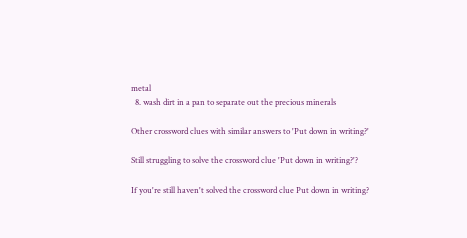metal
  8. wash dirt in a pan to separate out the precious minerals

Other crossword clues with similar answers to 'Put down in writing?'

Still struggling to solve the crossword clue 'Put down in writing?'?

If you're still haven't solved the crossword clue Put down in writing?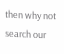then why not search our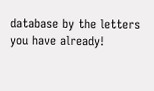database by the letters you have already!